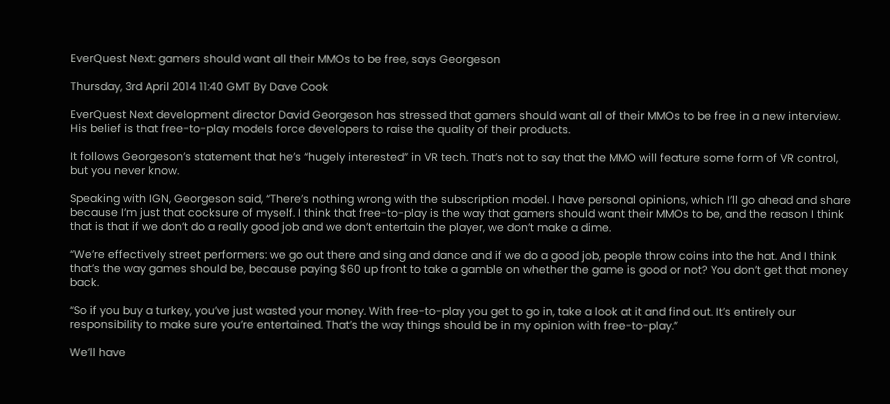EverQuest Next: gamers should want all their MMOs to be free, says Georgeson

Thursday, 3rd April 2014 11:40 GMT By Dave Cook

EverQuest Next development director David Georgeson has stressed that gamers should want all of their MMOs to be free in a new interview. His belief is that free-to-play models force developers to raise the quality of their products.

It follows Georgeson’s statement that he’s “hugely interested” in VR tech. That’s not to say that the MMO will feature some form of VR control, but you never know.

Speaking with IGN, Georgeson said, “There’s nothing wrong with the subscription model. I have personal opinions, which I’ll go ahead and share because I’m just that cocksure of myself. I think that free-to-play is the way that gamers should want their MMOs to be, and the reason I think that is that if we don’t do a really good job and we don’t entertain the player, we don’t make a dime.

“We’re effectively street performers: we go out there and sing and dance and if we do a good job, people throw coins into the hat. And I think that’s the way games should be, because paying $60 up front to take a gamble on whether the game is good or not? You don’t get that money back.

“So if you buy a turkey, you’ve just wasted your money. With free-to-play you get to go in, take a look at it and find out. It’s entirely our responsibility to make sure you’re entertained. That’s the way things should be in my opinion with free-to-play.”

We’ll have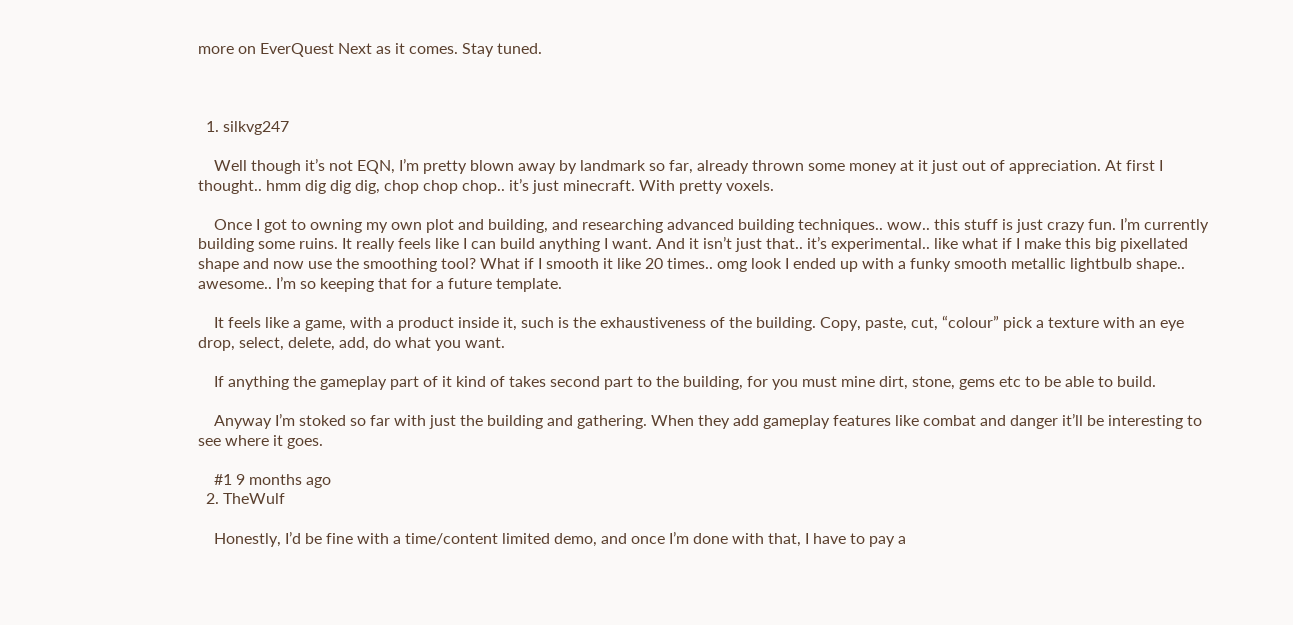more on EverQuest Next as it comes. Stay tuned.



  1. silkvg247

    Well though it’s not EQN, I’m pretty blown away by landmark so far, already thrown some money at it just out of appreciation. At first I thought.. hmm dig dig dig, chop chop chop.. it’s just minecraft. With pretty voxels.

    Once I got to owning my own plot and building, and researching advanced building techniques.. wow.. this stuff is just crazy fun. I’m currently building some ruins. It really feels like I can build anything I want. And it isn’t just that.. it’s experimental.. like what if I make this big pixellated shape and now use the smoothing tool? What if I smooth it like 20 times.. omg look I ended up with a funky smooth metallic lightbulb shape.. awesome.. I’m so keeping that for a future template.

    It feels like a game, with a product inside it, such is the exhaustiveness of the building. Copy, paste, cut, “colour” pick a texture with an eye drop, select, delete, add, do what you want.

    If anything the gameplay part of it kind of takes second part to the building, for you must mine dirt, stone, gems etc to be able to build.

    Anyway I’m stoked so far with just the building and gathering. When they add gameplay features like combat and danger it’ll be interesting to see where it goes.

    #1 9 months ago
  2. TheWulf

    Honestly, I’d be fine with a time/content limited demo, and once I’m done with that, I have to pay a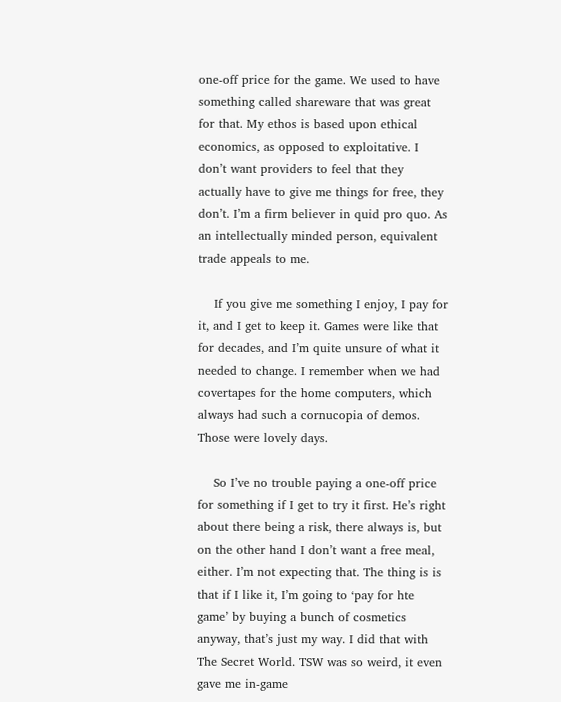one-off price for the game. We used to have something called shareware that was great for that. My ethos is based upon ethical economics, as opposed to exploitative. I don’t want providers to feel that they actually have to give me things for free, they don’t. I’m a firm believer in quid pro quo. As an intellectually minded person, equivalent trade appeals to me.

    If you give me something I enjoy, I pay for it, and I get to keep it. Games were like that for decades, and I’m quite unsure of what it needed to change. I remember when we had covertapes for the home computers, which always had such a cornucopia of demos. Those were lovely days.

    So I’ve no trouble paying a one-off price for something if I get to try it first. He’s right about there being a risk, there always is, but on the other hand I don’t want a free meal, either. I’m not expecting that. The thing is is that if I like it, I’m going to ‘pay for hte game’ by buying a bunch of cosmetics anyway, that’s just my way. I did that with The Secret World. TSW was so weird, it even gave me in-game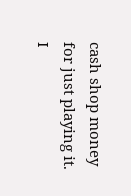cash shop money for just playing it. I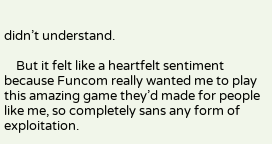didn’t understand.

    But it felt like a heartfelt sentiment because Funcom really wanted me to play this amazing game they’d made for people like me, so completely sans any form of exploitation.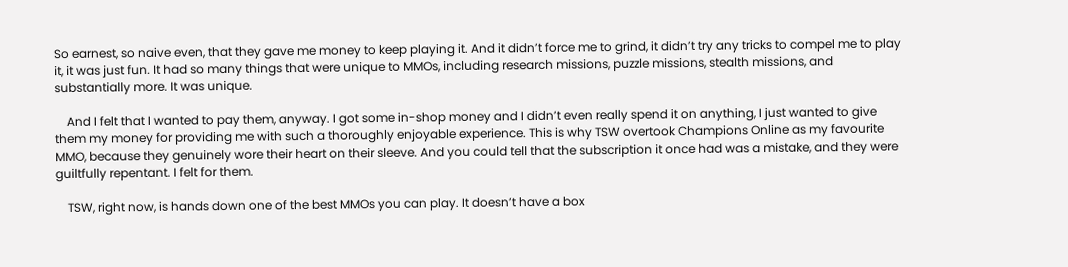So earnest, so naive even, that they gave me money to keep playing it. And it didn’t force me to grind, it didn’t try any tricks to compel me to play it, it was just fun. It had so many things that were unique to MMOs, including research missions, puzzle missions, stealth missions, and substantially more. It was unique.

    And I felt that I wanted to pay them, anyway. I got some in-shop money and I didn’t even really spend it on anything, I just wanted to give them my money for providing me with such a thoroughly enjoyable experience. This is why TSW overtook Champions Online as my favourite MMO, because they genuinely wore their heart on their sleeve. And you could tell that the subscription it once had was a mistake, and they were guiltfully repentant. I felt for them.

    TSW, right now, is hands down one of the best MMOs you can play. It doesn’t have a box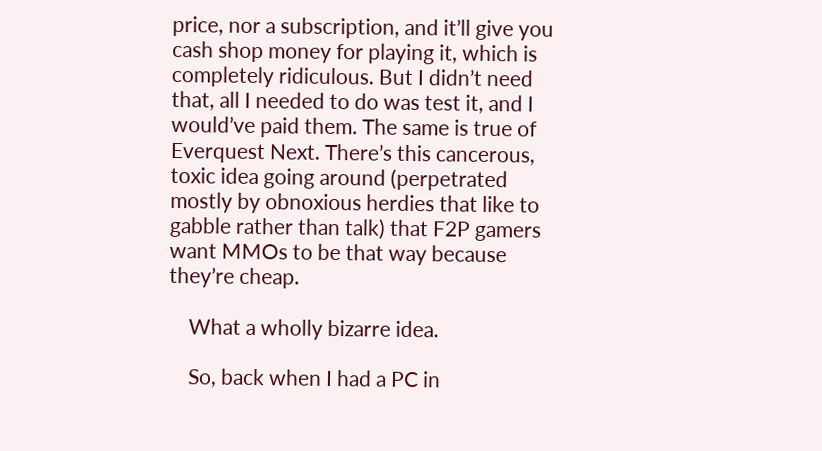price, nor a subscription, and it’ll give you cash shop money for playing it, which is completely ridiculous. But I didn’t need that, all I needed to do was test it, and I would’ve paid them. The same is true of Everquest Next. There’s this cancerous, toxic idea going around (perpetrated mostly by obnoxious herdies that like to gabble rather than talk) that F2P gamers want MMOs to be that way because they’re cheap.

    What a wholly bizarre idea.

    So, back when I had a PC in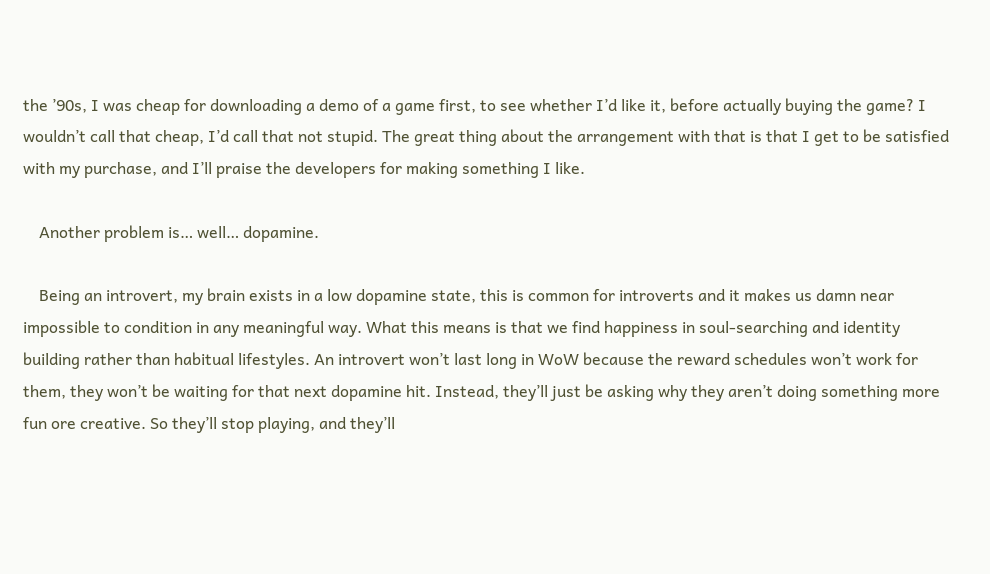the ’90s, I was cheap for downloading a demo of a game first, to see whether I’d like it, before actually buying the game? I wouldn’t call that cheap, I’d call that not stupid. The great thing about the arrangement with that is that I get to be satisfied with my purchase, and I’ll praise the developers for making something I like.

    Another problem is… well… dopamine.

    Being an introvert, my brain exists in a low dopamine state, this is common for introverts and it makes us damn near impossible to condition in any meaningful way. What this means is that we find happiness in soul-searching and identity building rather than habitual lifestyles. An introvert won’t last long in WoW because the reward schedules won’t work for them, they won’t be waiting for that next dopamine hit. Instead, they’ll just be asking why they aren’t doing something more fun ore creative. So they’ll stop playing, and they’ll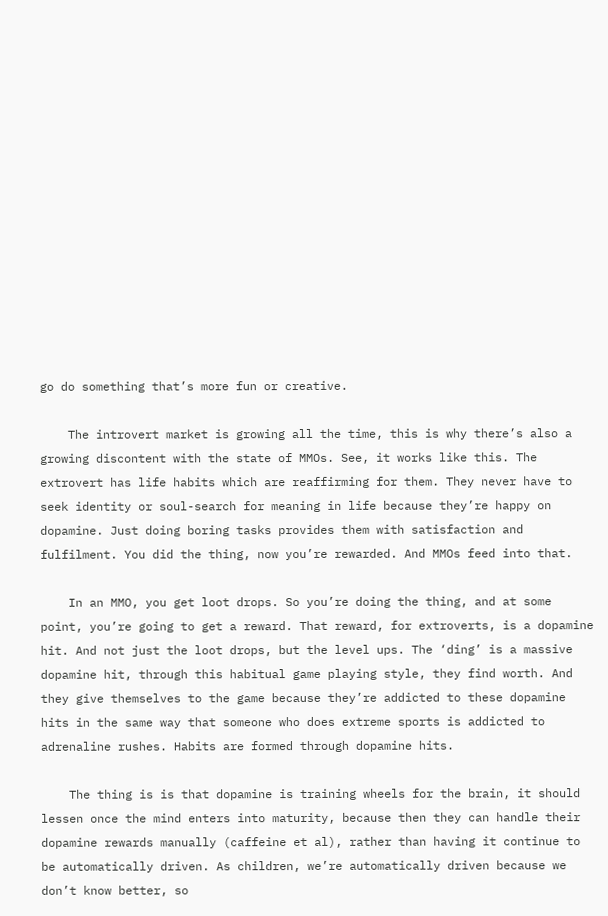go do something that’s more fun or creative.

    The introvert market is growing all the time, this is why there’s also a growing discontent with the state of MMOs. See, it works like this. The extrovert has life habits which are reaffirming for them. They never have to seek identity or soul-search for meaning in life because they’re happy on dopamine. Just doing boring tasks provides them with satisfaction and fulfilment. You did the thing, now you’re rewarded. And MMOs feed into that.

    In an MMO, you get loot drops. So you’re doing the thing, and at some point, you’re going to get a reward. That reward, for extroverts, is a dopamine hit. And not just the loot drops, but the level ups. The ‘ding’ is a massive dopamine hit, through this habitual game playing style, they find worth. And they give themselves to the game because they’re addicted to these dopamine hits in the same way that someone who does extreme sports is addicted to adrenaline rushes. Habits are formed through dopamine hits.

    The thing is is that dopamine is training wheels for the brain, it should lessen once the mind enters into maturity, because then they can handle their dopamine rewards manually (caffeine et al), rather than having it continue to be automatically driven. As children, we’re automatically driven because we don’t know better, so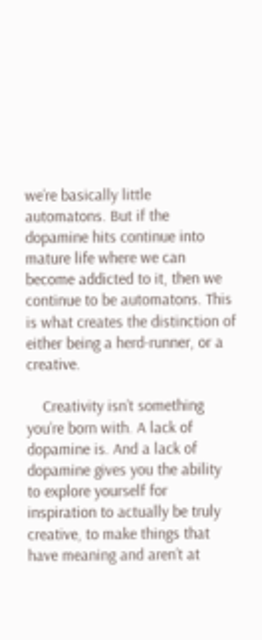we’re basically little automatons. But if the dopamine hits continue into mature life where we can become addicted to it, then we continue to be automatons. This is what creates the distinction of either being a herd-runner, or a creative.

    Creativity isn’t something you’re born with. A lack of dopamine is. And a lack of dopamine gives you the ability to explore yourself for inspiration to actually be truly creative, to make things that have meaning and aren’t at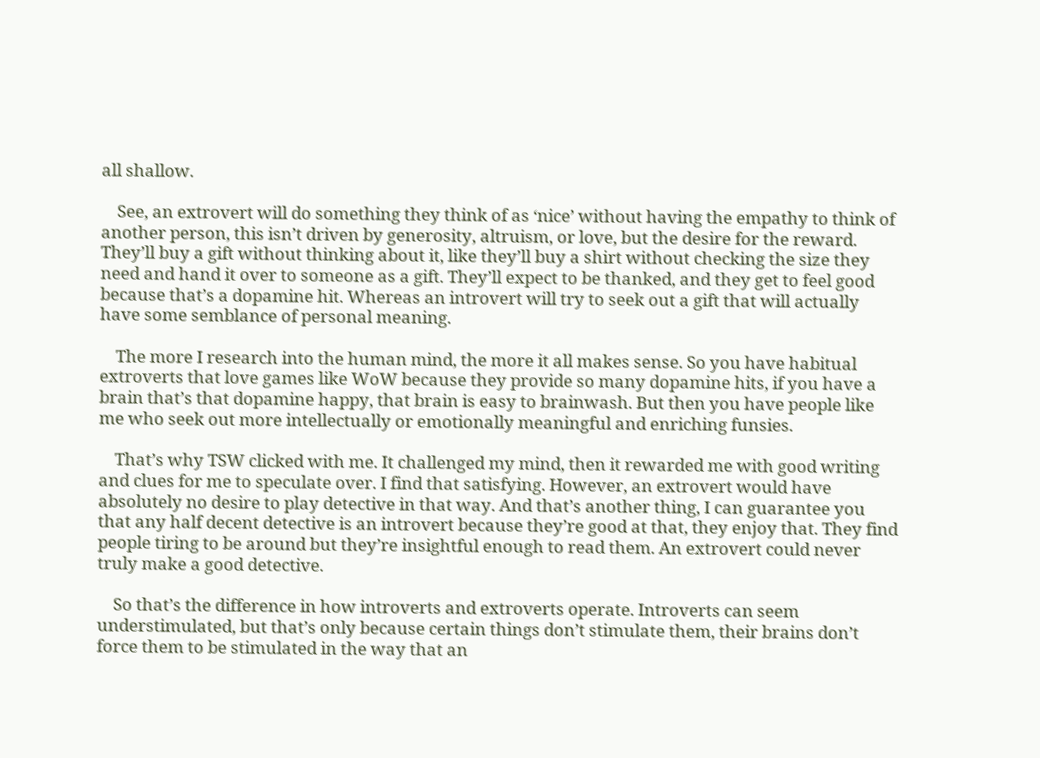all shallow.

    See, an extrovert will do something they think of as ‘nice’ without having the empathy to think of another person, this isn’t driven by generosity, altruism, or love, but the desire for the reward. They’ll buy a gift without thinking about it, like they’ll buy a shirt without checking the size they need and hand it over to someone as a gift. They’ll expect to be thanked, and they get to feel good because that’s a dopamine hit. Whereas an introvert will try to seek out a gift that will actually have some semblance of personal meaning.

    The more I research into the human mind, the more it all makes sense. So you have habitual extroverts that love games like WoW because they provide so many dopamine hits, if you have a brain that’s that dopamine happy, that brain is easy to brainwash. But then you have people like me who seek out more intellectually or emotionally meaningful and enriching funsies.

    That’s why TSW clicked with me. It challenged my mind, then it rewarded me with good writing and clues for me to speculate over. I find that satisfying. However, an extrovert would have absolutely no desire to play detective in that way. And that’s another thing, I can guarantee you that any half decent detective is an introvert because they’re good at that, they enjoy that. They find people tiring to be around but they’re insightful enough to read them. An extrovert could never truly make a good detective.

    So that’s the difference in how introverts and extroverts operate. Introverts can seem understimulated, but that’s only because certain things don’t stimulate them, their brains don’t force them to be stimulated in the way that an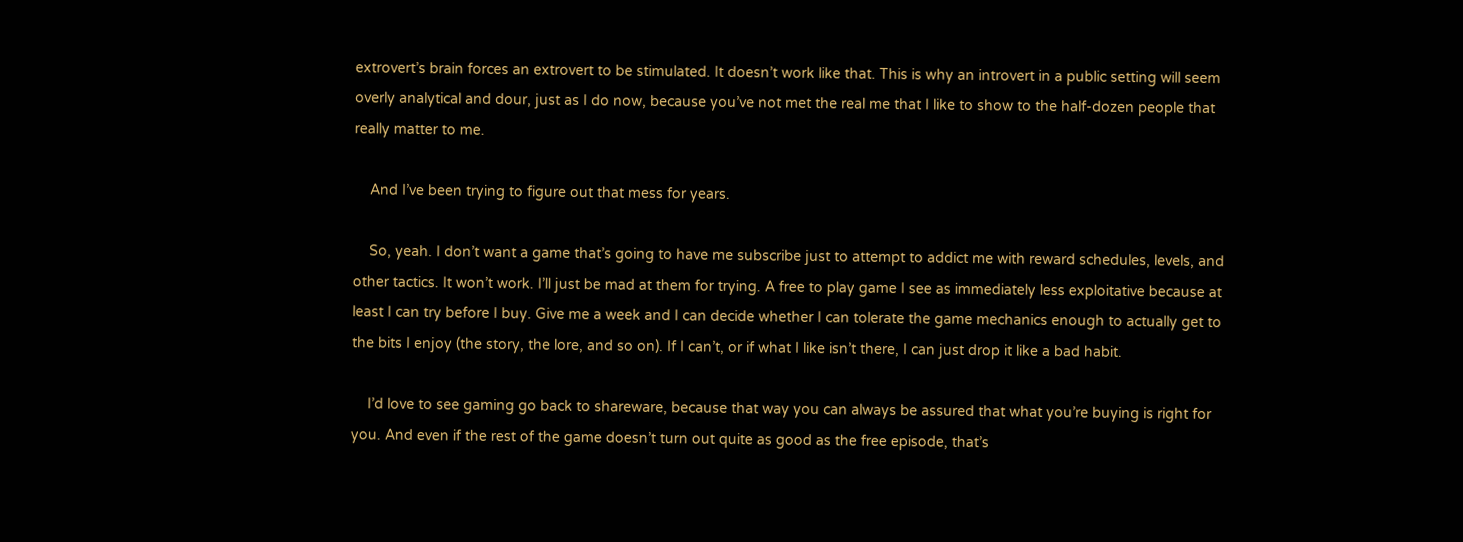extrovert’s brain forces an extrovert to be stimulated. It doesn’t work like that. This is why an introvert in a public setting will seem overly analytical and dour, just as I do now, because you’ve not met the real me that I like to show to the half-dozen people that really matter to me.

    And I’ve been trying to figure out that mess for years.

    So, yeah. I don’t want a game that’s going to have me subscribe just to attempt to addict me with reward schedules, levels, and other tactics. It won’t work. I’ll just be mad at them for trying. A free to play game I see as immediately less exploitative because at least I can try before I buy. Give me a week and I can decide whether I can tolerate the game mechanics enough to actually get to the bits I enjoy (the story, the lore, and so on). If I can’t, or if what I like isn’t there, I can just drop it like a bad habit.

    I’d love to see gaming go back to shareware, because that way you can always be assured that what you’re buying is right for you. And even if the rest of the game doesn’t turn out quite as good as the free episode, that’s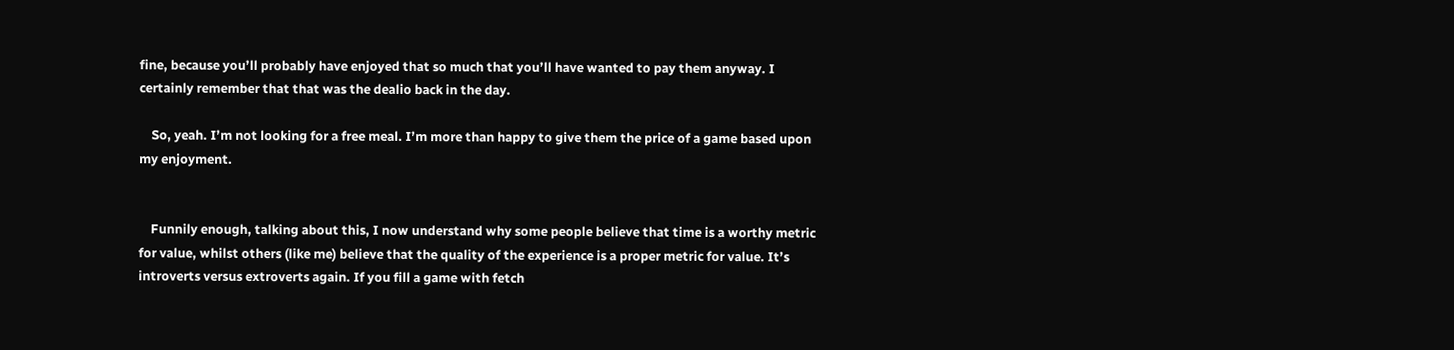fine, because you’ll probably have enjoyed that so much that you’ll have wanted to pay them anyway. I certainly remember that that was the dealio back in the day.

    So, yeah. I’m not looking for a free meal. I’m more than happy to give them the price of a game based upon my enjoyment.


    Funnily enough, talking about this, I now understand why some people believe that time is a worthy metric for value, whilst others (like me) believe that the quality of the experience is a proper metric for value. It’s introverts versus extroverts again. If you fill a game with fetch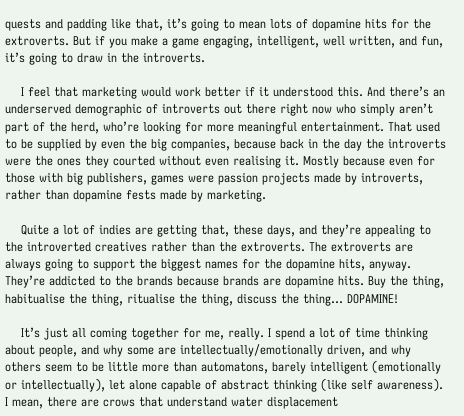quests and padding like that, it’s going to mean lots of dopamine hits for the extroverts. But if you make a game engaging, intelligent, well written, and fun, it’s going to draw in the introverts.

    I feel that marketing would work better if it understood this. And there’s an underserved demographic of introverts out there right now who simply aren’t part of the herd, who’re looking for more meaningful entertainment. That used to be supplied by even the big companies, because back in the day the introverts were the ones they courted without even realising it. Mostly because even for those with big publishers, games were passion projects made by introverts, rather than dopamine fests made by marketing.

    Quite a lot of indies are getting that, these days, and they’re appealing to the introverted creatives rather than the extroverts. The extroverts are always going to support the biggest names for the dopamine hits, anyway. They’re addicted to the brands because brands are dopamine hits. Buy the thing, habitualise the thing, ritualise the thing, discuss the thing… DOPAMINE!

    It’s just all coming together for me, really. I spend a lot of time thinking about people, and why some are intellectually/emotionally driven, and why others seem to be little more than automatons, barely intelligent (emotionally or intellectually), let alone capable of abstract thinking (like self awareness). I mean, there are crows that understand water displacement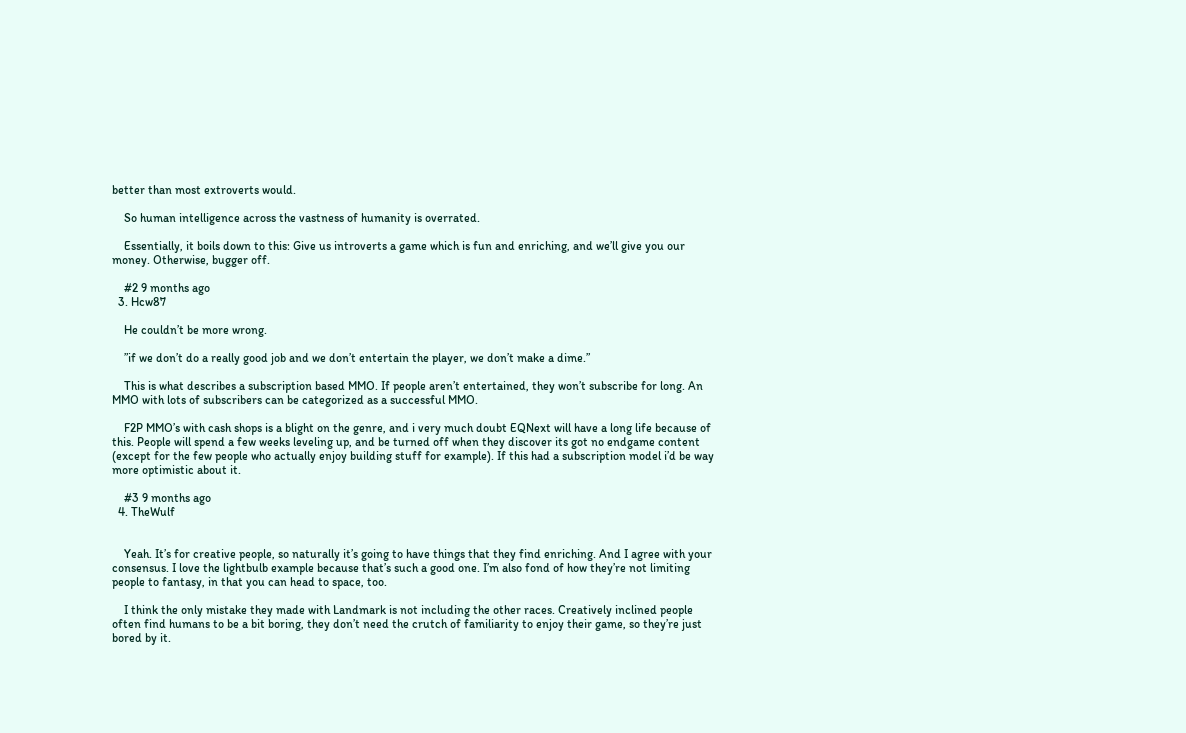better than most extroverts would.

    So human intelligence across the vastness of humanity is overrated.

    Essentially, it boils down to this: Give us introverts a game which is fun and enriching, and we’ll give you our money. Otherwise, bugger off.

    #2 9 months ago
  3. Hcw87

    He couldn’t be more wrong.

    ”if we don’t do a really good job and we don’t entertain the player, we don’t make a dime.”

    This is what describes a subscription based MMO. If people aren’t entertained, they won’t subscribe for long. An MMO with lots of subscribers can be categorized as a successful MMO.

    F2P MMO’s with cash shops is a blight on the genre, and i very much doubt EQNext will have a long life because of this. People will spend a few weeks leveling up, and be turned off when they discover its got no endgame content (except for the few people who actually enjoy building stuff for example). If this had a subscription model i’d be way more optimistic about it.

    #3 9 months ago
  4. TheWulf


    Yeah. It’s for creative people, so naturally it’s going to have things that they find enriching. And I agree with your consensus. I love the lightbulb example because that’s such a good one. I’m also fond of how they’re not limiting people to fantasy, in that you can head to space, too.

    I think the only mistake they made with Landmark is not including the other races. Creatively inclined people often find humans to be a bit boring, they don’t need the crutch of familiarity to enjoy their game, so they’re just bored by it.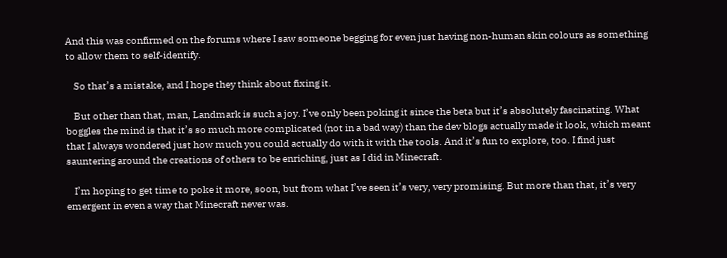And this was confirmed on the forums where I saw someone begging for even just having non-human skin colours as something to allow them to self-identify.

    So that’s a mistake, and I hope they think about fixing it.

    But other than that, man, Landmark is such a joy. I’ve only been poking it since the beta but it’s absolutely fascinating. What boggles the mind is that it’s so much more complicated (not in a bad way) than the dev blogs actually made it look, which meant that I always wondered just how much you could actually do with it with the tools. And it’s fun to explore, too. I find just sauntering around the creations of others to be enriching, just as I did in Minecraft.

    I’m hoping to get time to poke it more, soon, but from what I’ve seen it’s very, very promising. But more than that, it’s very emergent in even a way that Minecraft never was.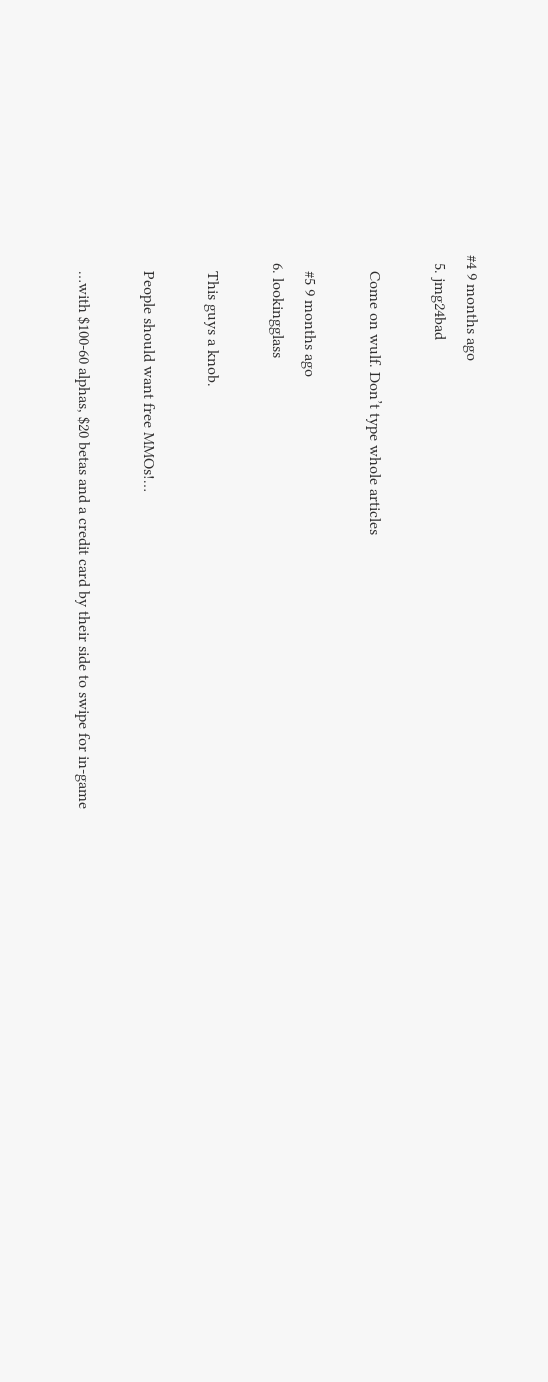#4 9 months ago
  5. jmg24bad

    Come on wulf. Don’t type whole articles

    #5 9 months ago
  6. lookingglass

    This guys a knob.

    People should want free MMOs!…

    …with $100-60 alphas, $20 betas and a credit card by their side to swipe for in-game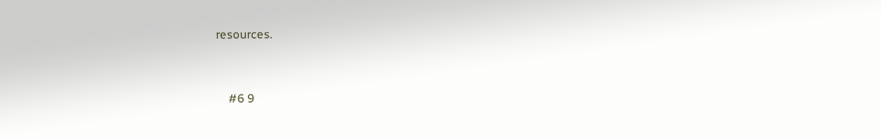resources.


    #6 9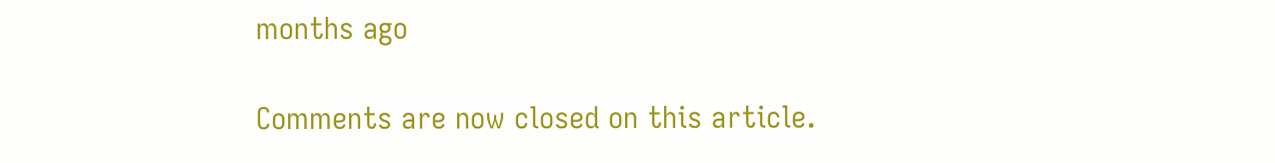months ago

Comments are now closed on this article.